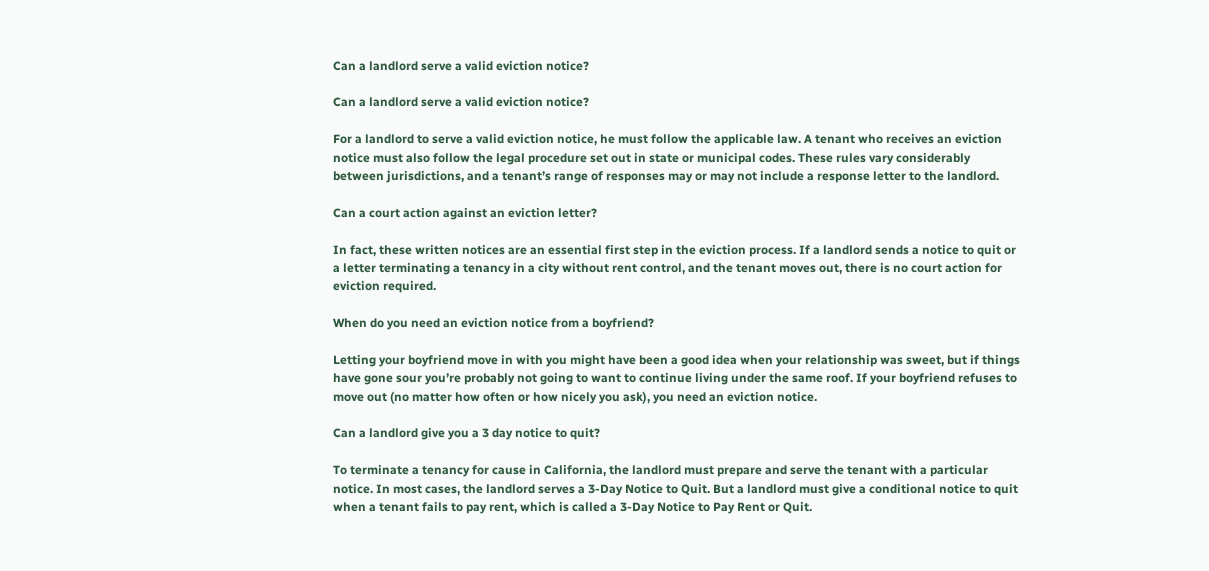Can a landlord serve a valid eviction notice?

Can a landlord serve a valid eviction notice?

For a landlord to serve a valid eviction notice, he must follow the applicable law. A tenant who receives an eviction notice must also follow the legal procedure set out in state or municipal codes. These rules vary considerably between jurisdictions, and a tenant’s range of responses may or may not include a response letter to the landlord.

Can a court action against an eviction letter?

In fact, these written notices are an essential first step in the eviction process. If a landlord sends a notice to quit or a letter terminating a tenancy in a city without rent control, and the tenant moves out, there is no court action for eviction required.

When do you need an eviction notice from a boyfriend?

Letting your boyfriend move in with you might have been a good idea when your relationship was sweet, but if things have gone sour you’re probably not going to want to continue living under the same roof. If your boyfriend refuses to move out (no matter how often or how nicely you ask), you need an eviction notice.

Can a landlord give you a 3 day notice to quit?

To terminate a tenancy for cause in California, the landlord must prepare and serve the tenant with a particular notice. In most cases, the landlord serves a 3-Day Notice to Quit. But a landlord must give a conditional notice to quit when a tenant fails to pay rent, which is called a 3-Day Notice to Pay Rent or Quit.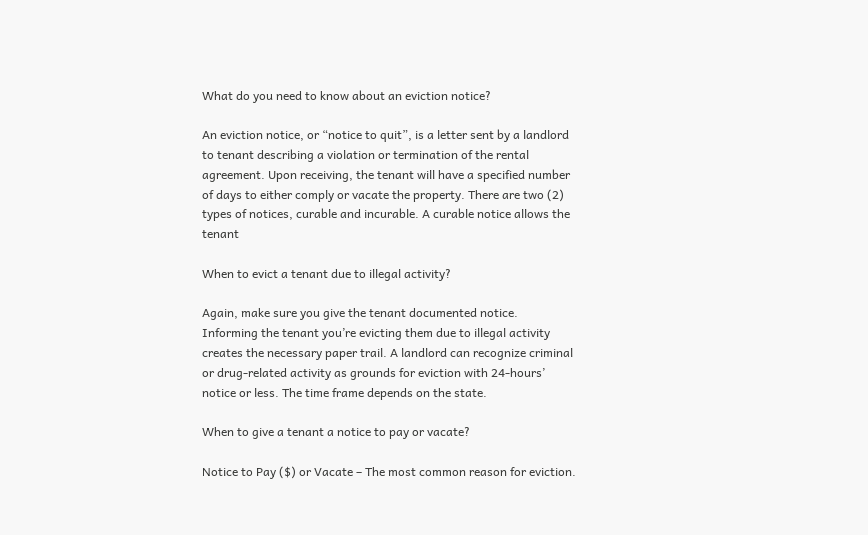What do you need to know about an eviction notice?

An eviction notice, or “notice to quit”, is a letter sent by a landlord to tenant describing a violation or termination of the rental agreement. Upon receiving, the tenant will have a specified number of days to either comply or vacate the property. There are two (2) types of notices, curable and incurable. A curable notice allows the tenant

When to evict a tenant due to illegal activity?

Again, make sure you give the tenant documented notice. Informing the tenant you’re evicting them due to illegal activity creates the necessary paper trail. A landlord can recognize criminal or drug-related activity as grounds for eviction with 24-hours’ notice or less. The time frame depends on the state.

When to give a tenant a notice to pay or vacate?

Notice to Pay ($) or Vacate – The most common reason for eviction.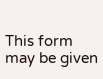This form may be given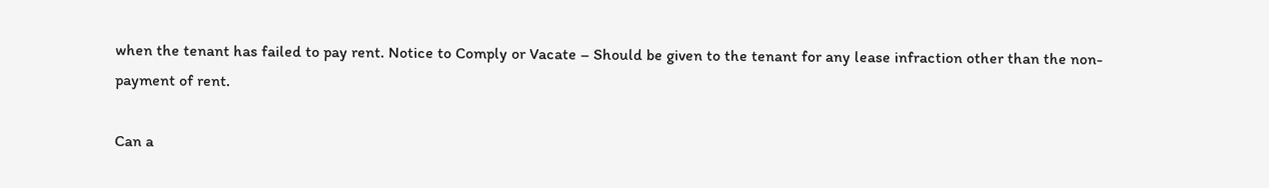when the tenant has failed to pay rent. Notice to Comply or Vacate – Should be given to the tenant for any lease infraction other than the non-payment of rent.

Can a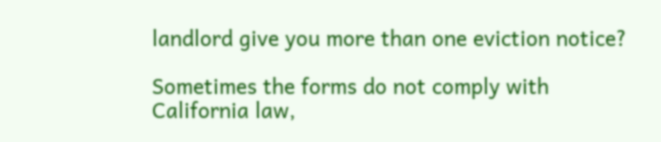landlord give you more than one eviction notice?

Sometimes the forms do not comply with California law,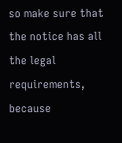so make sure that the notice has all the legal requirements, because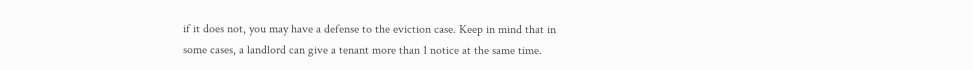if it does not, you may have a defense to the eviction case. Keep in mind that in some cases, a landlord can give a tenant more than 1 notice at the same time.